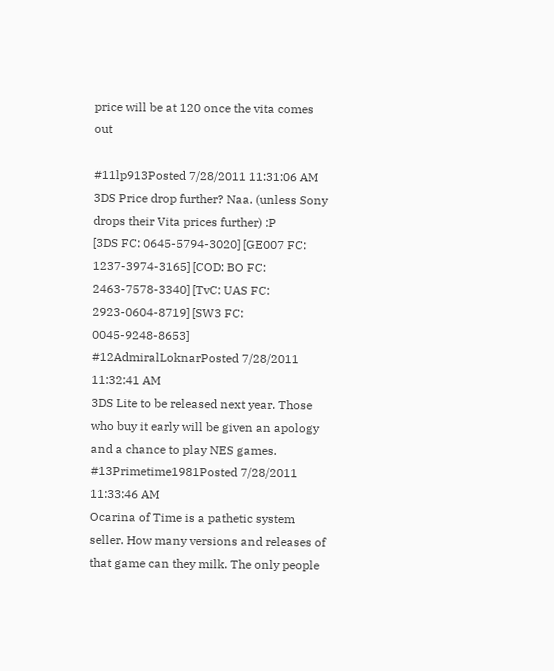price will be at 120 once the vita comes out

#11lp913Posted 7/28/2011 11:31:06 AM
3DS Price drop further? Naa. (unless Sony drops their Vita prices further) :P
[3DS FC: 0645-5794-3020] [GE007 FC: 1237-3974-3165] [COD: BO FC: 2463-7578-3340] [TvC: UAS FC: 2923-0604-8719] [SW3 FC: 0045-9248-8653]
#12AdmiralLoknarPosted 7/28/2011 11:32:41 AM
3DS Lite to be released next year. Those who buy it early will be given an apology and a chance to play NES games.
#13Primetime1981Posted 7/28/2011 11:33:46 AM
Ocarina of Time is a pathetic system seller. How many versions and releases of that game can they milk. The only people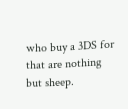who buy a 3DS for that are nothing but sheep.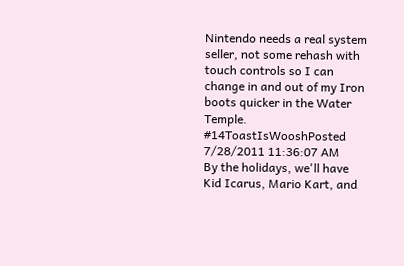Nintendo needs a real system seller, not some rehash with touch controls so I can change in and out of my Iron boots quicker in the Water Temple.
#14ToastIsWooshPosted 7/28/2011 11:36:07 AM
By the holidays, we'll have Kid Icarus, Mario Kart, and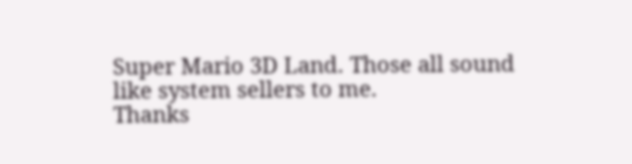Super Mario 3D Land. Those all sound like system sellers to me.
Thanks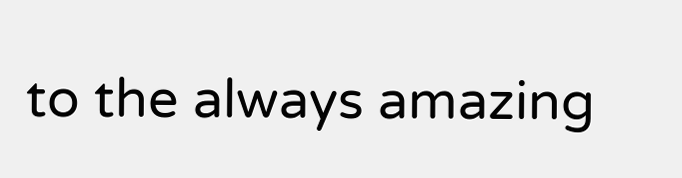to the always amazing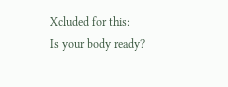Xcluded for this:
Is your body ready?